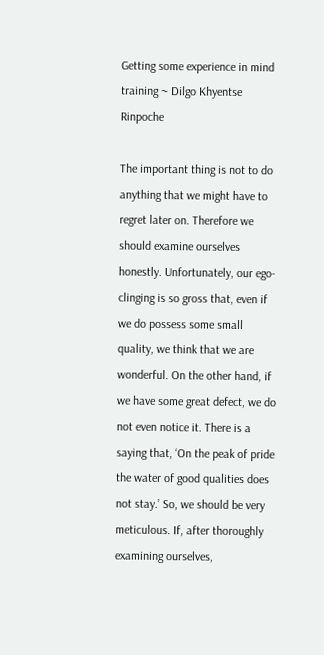Getting some experience in mind training ~ Dilgo Khyentse Rinpoche

The important thing is not to do anything that we might have to regret later on. Therefore we should examine ourselves honestly. Unfortunately, our ego-clinging is so gross that, even if we do possess some small quality, we think that we are wonderful. On the other hand, if we have some great defect, we do not even notice it. There is a saying that, ‘On the peak of pride the water of good qualities does not stay.’ So, we should be very meticulous. If, after thoroughly examining ourselves,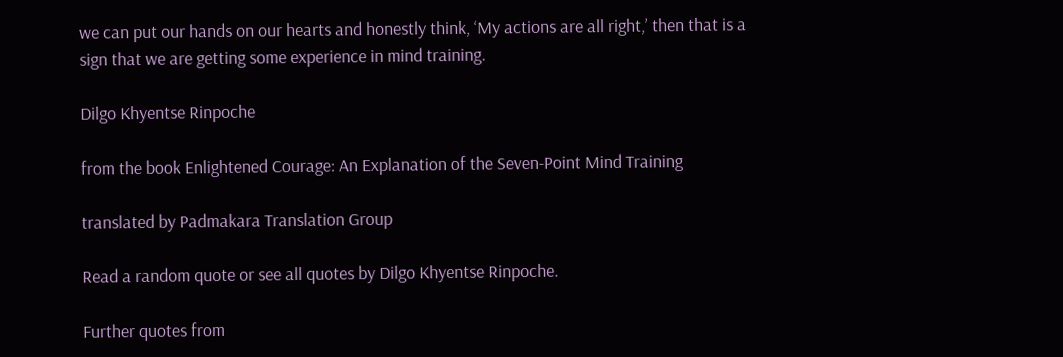we can put our hands on our hearts and honestly think, ‘My actions are all right,’ then that is a sign that we are getting some experience in mind training.

Dilgo Khyentse Rinpoche

from the book Enlightened Courage: An Explanation of the Seven-Point Mind Training

translated by Padmakara Translation Group

Read a random quote or see all quotes by Dilgo Khyentse Rinpoche.

Further quotes from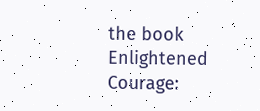the book Enlightened Courage: